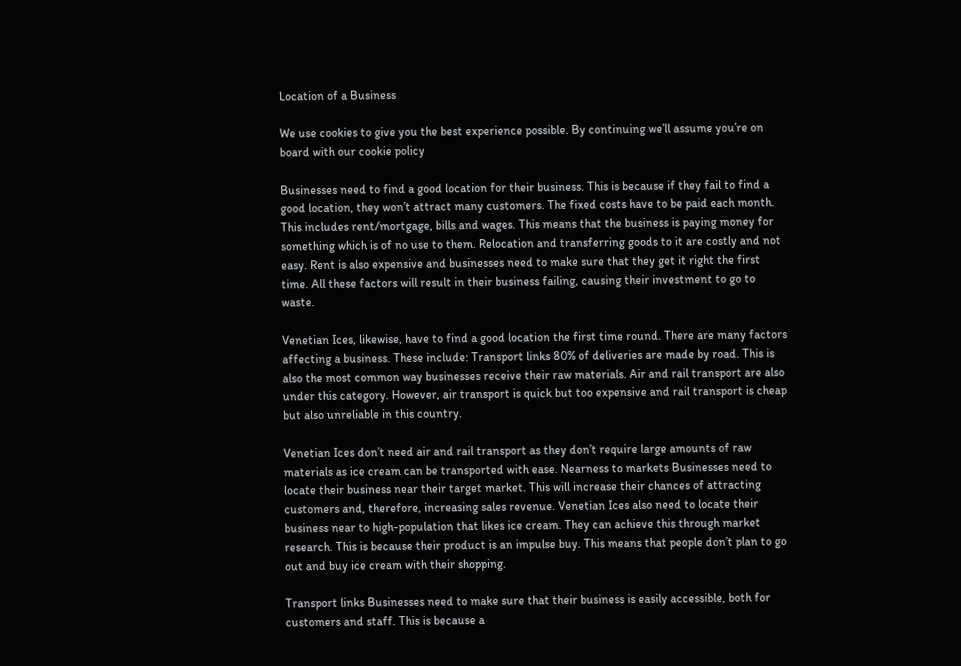Location of a Business

We use cookies to give you the best experience possible. By continuing we’ll assume you’re on board with our cookie policy

Businesses need to find a good location for their business. This is because if they fail to find a good location, they won’t attract many customers. The fixed costs have to be paid each month. This includes rent/mortgage, bills and wages. This means that the business is paying money for something which is of no use to them. Relocation and transferring goods to it are costly and not easy. Rent is also expensive and businesses need to make sure that they get it right the first time. All these factors will result in their business failing, causing their investment to go to waste.

Venetian Ices, likewise, have to find a good location the first time round. There are many factors affecting a business. These include: Transport links 80% of deliveries are made by road. This is also the most common way businesses receive their raw materials. Air and rail transport are also under this category. However, air transport is quick but too expensive and rail transport is cheap but also unreliable in this country.

Venetian Ices don’t need air and rail transport as they don’t require large amounts of raw materials as ice cream can be transported with ease. Nearness to markets Businesses need to locate their business near their target market. This will increase their chances of attracting customers and, therefore, increasing sales revenue. Venetian Ices also need to locate their business near to high-population that likes ice cream. They can achieve this through market research. This is because their product is an impulse buy. This means that people don’t plan to go out and buy ice cream with their shopping.

Transport links Businesses need to make sure that their business is easily accessible, both for customers and staff. This is because a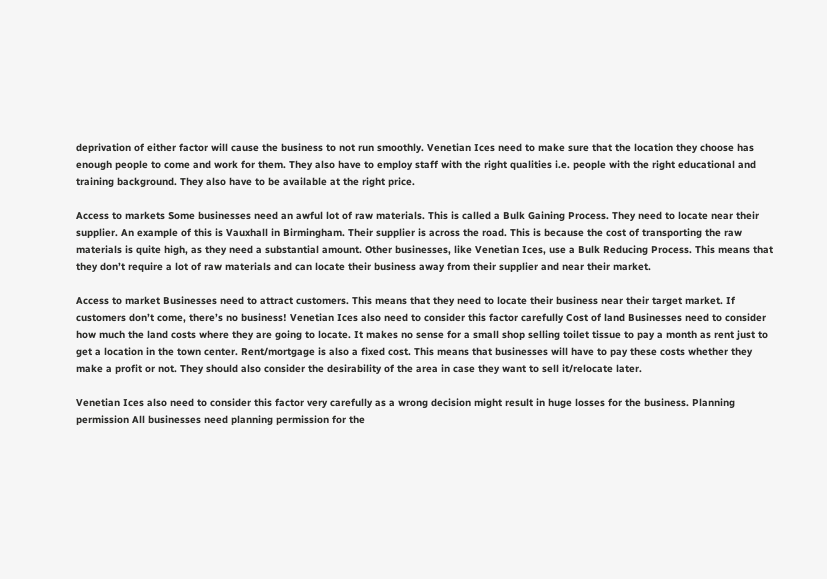deprivation of either factor will cause the business to not run smoothly. Venetian Ices need to make sure that the location they choose has enough people to come and work for them. They also have to employ staff with the right qualities i.e. people with the right educational and training background. They also have to be available at the right price.

Access to markets Some businesses need an awful lot of raw materials. This is called a Bulk Gaining Process. They need to locate near their supplier. An example of this is Vauxhall in Birmingham. Their supplier is across the road. This is because the cost of transporting the raw materials is quite high, as they need a substantial amount. Other businesses, like Venetian Ices, use a Bulk Reducing Process. This means that they don’t require a lot of raw materials and can locate their business away from their supplier and near their market.

Access to market Businesses need to attract customers. This means that they need to locate their business near their target market. If customers don’t come, there’s no business! Venetian Ices also need to consider this factor carefully Cost of land Businesses need to consider how much the land costs where they are going to locate. It makes no sense for a small shop selling toilet tissue to pay a month as rent just to get a location in the town center. Rent/mortgage is also a fixed cost. This means that businesses will have to pay these costs whether they make a profit or not. They should also consider the desirability of the area in case they want to sell it/relocate later.

Venetian Ices also need to consider this factor very carefully as a wrong decision might result in huge losses for the business. Planning permission All businesses need planning permission for the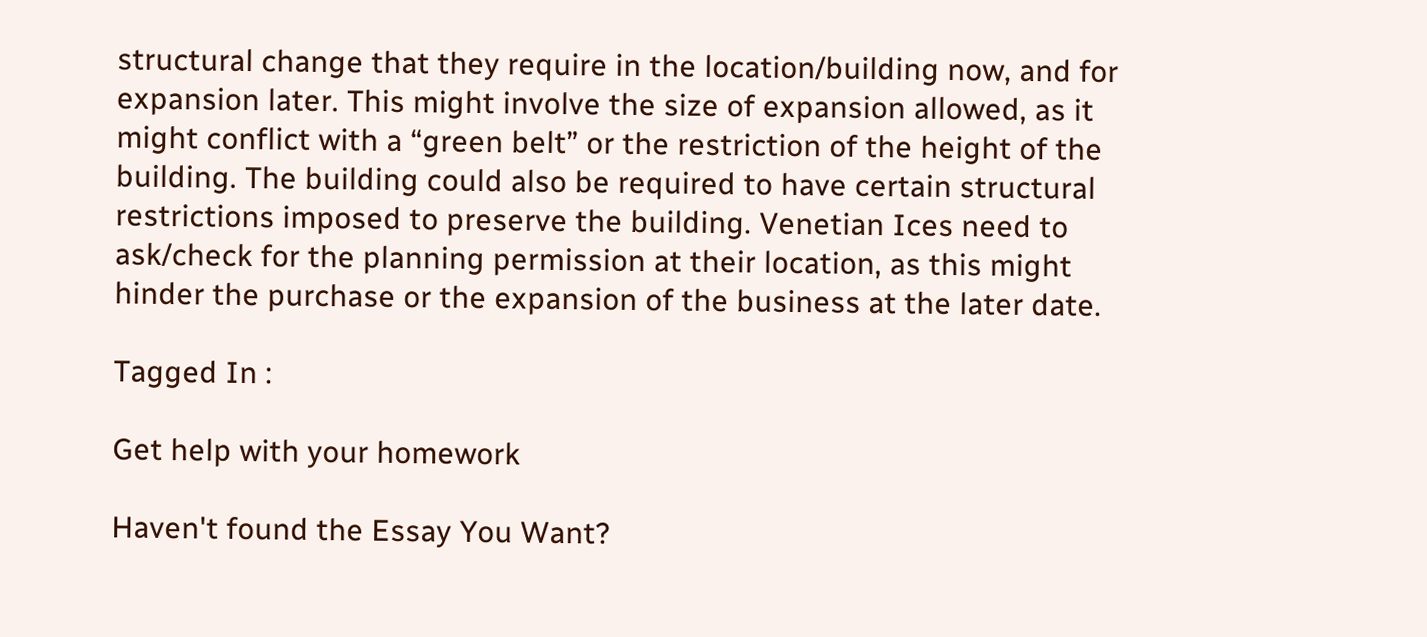structural change that they require in the location/building now, and for expansion later. This might involve the size of expansion allowed, as it might conflict with a “green belt” or the restriction of the height of the building. The building could also be required to have certain structural restrictions imposed to preserve the building. Venetian Ices need to ask/check for the planning permission at their location, as this might hinder the purchase or the expansion of the business at the later date.

Tagged In :

Get help with your homework

Haven't found the Essay You Want?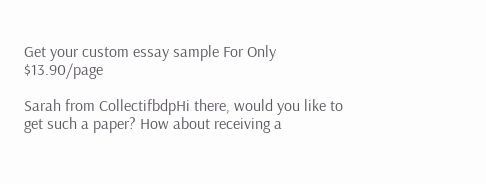Get your custom essay sample For Only $13.90/page

Sarah from CollectifbdpHi there, would you like to get such a paper? How about receiving a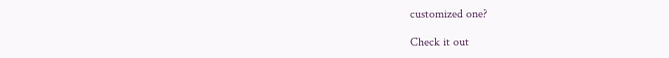customized one?

Check it out